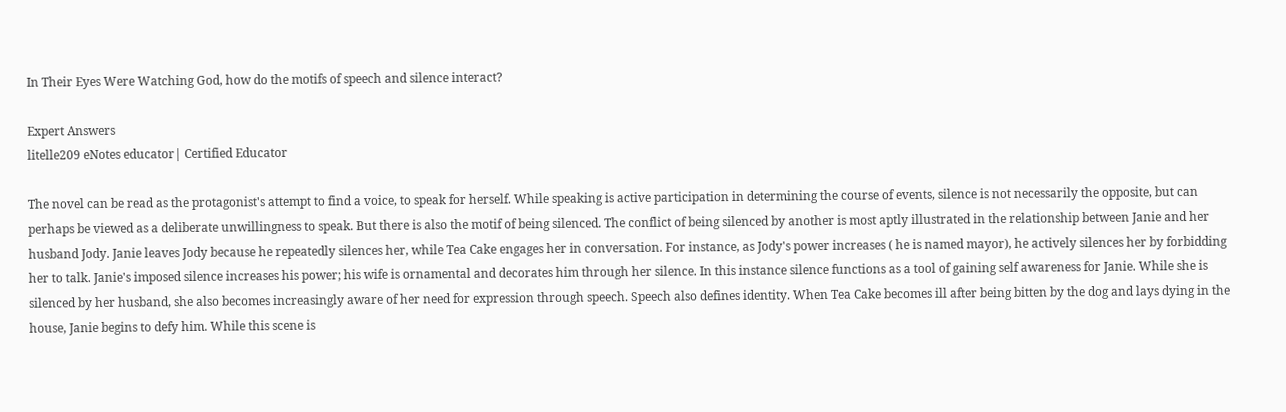In Their Eyes Were Watching God, how do the motifs of speech and silence interact?

Expert Answers
litelle209 eNotes educator| Certified Educator

The novel can be read as the protagonist's attempt to find a voice, to speak for herself. While speaking is active participation in determining the course of events, silence is not necessarily the opposite, but can perhaps be viewed as a deliberate unwillingness to speak. But there is also the motif of being silenced. The conflict of being silenced by another is most aptly illustrated in the relationship between Janie and her husband Jody. Janie leaves Jody because he repeatedly silences her, while Tea Cake engages her in conversation. For instance, as Jody's power increases ( he is named mayor), he actively silences her by forbidding her to talk. Janie's imposed silence increases his power; his wife is ornamental and decorates him through her silence. In this instance silence functions as a tool of gaining self awareness for Janie. While she is silenced by her husband, she also becomes increasingly aware of her need for expression through speech. Speech also defines identity. When Tea Cake becomes ill after being bitten by the dog and lays dying in the house, Janie begins to defy him. While this scene is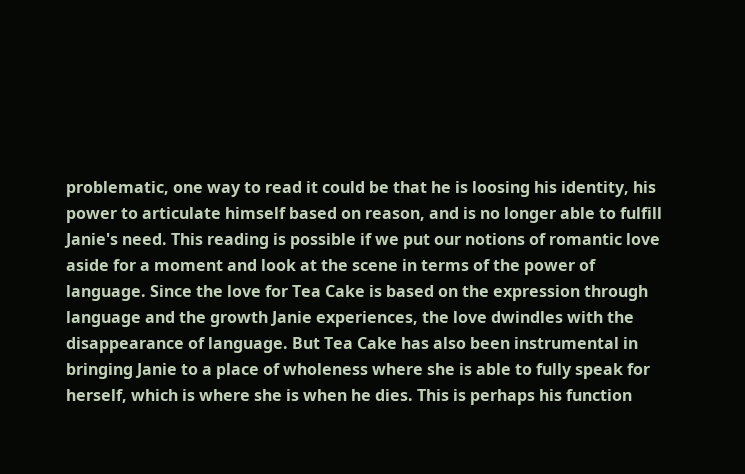problematic, one way to read it could be that he is loosing his identity, his power to articulate himself based on reason, and is no longer able to fulfill Janie's need. This reading is possible if we put our notions of romantic love aside for a moment and look at the scene in terms of the power of language. Since the love for Tea Cake is based on the expression through language and the growth Janie experiences, the love dwindles with the disappearance of language. But Tea Cake has also been instrumental in bringing Janie to a place of wholeness where she is able to fully speak for herself, which is where she is when he dies. This is perhaps his function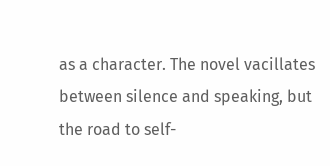as a character. The novel vacillates between silence and speaking, but the road to self-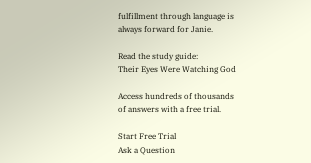fulfillment through language is always forward for Janie.

Read the study guide:
Their Eyes Were Watching God

Access hundreds of thousands of answers with a free trial.

Start Free Trial
Ask a Question